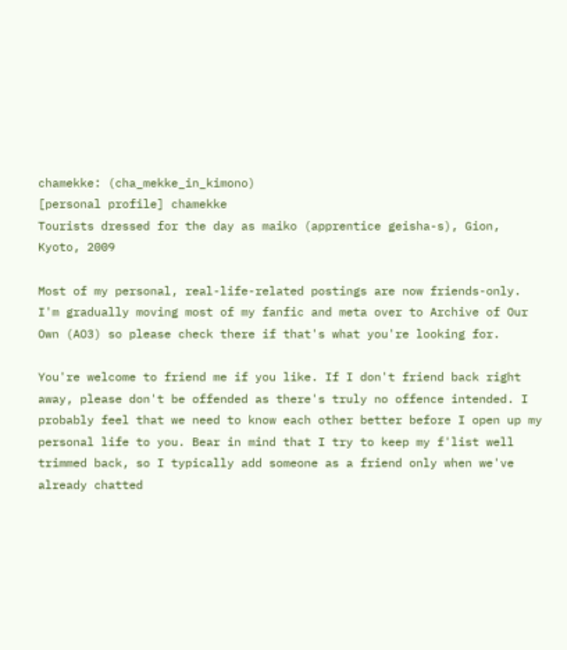chamekke: (cha_mekke_in_kimono)
[personal profile] chamekke
Tourists dressed for the day as maiko (apprentice geisha-s), Gion, Kyoto, 2009

Most of my personal, real-life-related postings are now friends-only. I'm gradually moving most of my fanfic and meta over to Archive of Our Own (AO3) so please check there if that's what you're looking for.

You're welcome to friend me if you like. If I don't friend back right away, please don't be offended as there's truly no offence intended. I probably feel that we need to know each other better before I open up my personal life to you. Bear in mind that I try to keep my f'list well trimmed back, so I typically add someone as a friend only when we've already chatted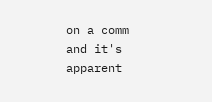on a comm and it's apparent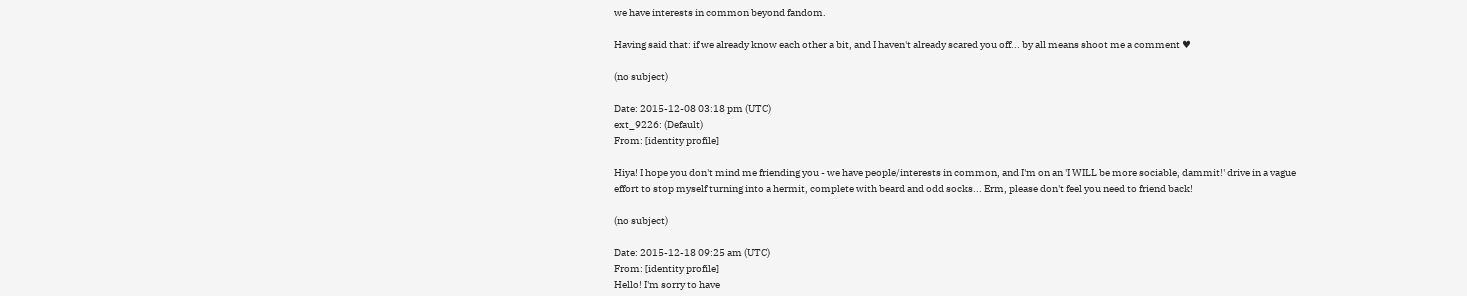we have interests in common beyond fandom.

Having said that: if we already know each other a bit, and I haven't already scared you off... by all means shoot me a comment ♥

(no subject)

Date: 2015-12-08 03:18 pm (UTC)
ext_9226: (Default)
From: [identity profile]

Hiya! I hope you don't mind me friending you - we have people/interests in common, and I'm on an 'I WILL be more sociable, dammit!' drive in a vague effort to stop myself turning into a hermit, complete with beard and odd socks... Erm, please don't feel you need to friend back!

(no subject)

Date: 2015-12-18 09:25 am (UTC)
From: [identity profile]
Hello! I'm sorry to have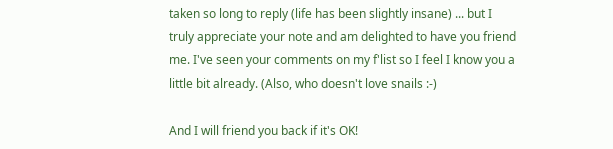taken so long to reply (life has been slightly insane) ... but I truly appreciate your note and am delighted to have you friend me. I've seen your comments on my f'list so I feel I know you a little bit already. (Also, who doesn't love snails :-)

And I will friend you back if it's OK!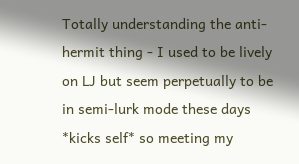Totally understanding the anti-hermit thing - I used to be lively on LJ but seem perpetually to be in semi-lurk mode these days *kicks self* so meeting my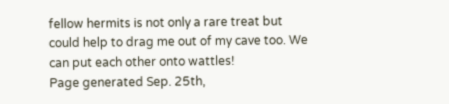fellow hermits is not only a rare treat but could help to drag me out of my cave too. We can put each other onto wattles!
Page generated Sep. 25th,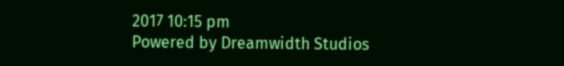2017 10:15 pm
Powered by Dreamwidth Studios